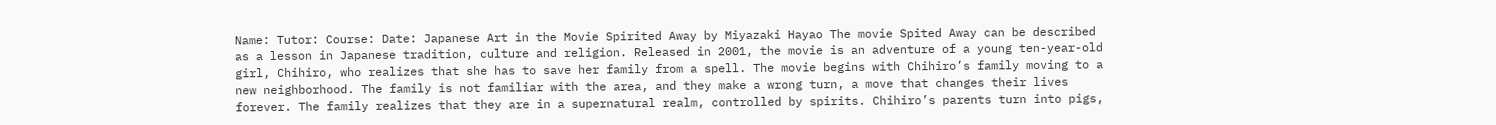Name: Tutor: Course: Date: Japanese Art in the Movie Spirited Away by Miyazaki Hayao The movie Spited Away can be described as a lesson in Japanese tradition, culture and religion. Released in 2001, the movie is an adventure of a young ten-year-old girl, Chihiro, who realizes that she has to save her family from a spell. The movie begins with Chihiro’s family moving to a new neighborhood. The family is not familiar with the area, and they make a wrong turn, a move that changes their lives forever. The family realizes that they are in a supernatural realm, controlled by spirits. Chihiro’s parents turn into pigs,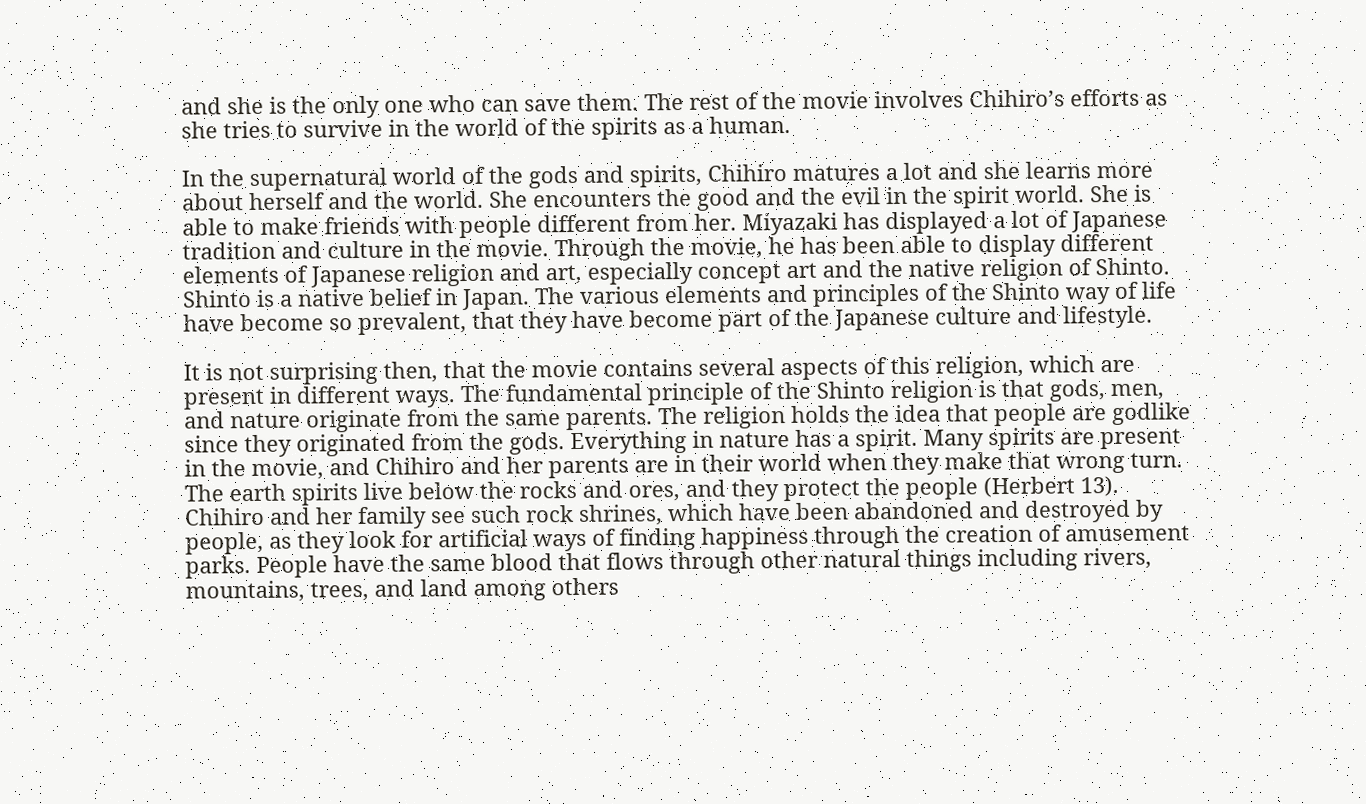and she is the only one who can save them. The rest of the movie involves Chihiro’s efforts as she tries to survive in the world of the spirits as a human.

In the supernatural world of the gods and spirits, Chihiro matures a lot and she learns more about herself and the world. She encounters the good and the evil in the spirit world. She is able to make friends with people different from her. Miyazaki has displayed a lot of Japanese tradition and culture in the movie. Through the movie, he has been able to display different elements of Japanese religion and art, especially concept art and the native religion of Shinto. Shinto is a native belief in Japan. The various elements and principles of the Shinto way of life have become so prevalent, that they have become part of the Japanese culture and lifestyle.

It is not surprising then, that the movie contains several aspects of this religion, which are present in different ways. The fundamental principle of the Shinto religion is that gods, men, and nature originate from the same parents. The religion holds the idea that people are godlike since they originated from the gods. Everything in nature has a spirit. Many spirits are present in the movie, and Chihiro and her parents are in their world when they make that wrong turn. The earth spirits live below the rocks and ores, and they protect the people (Herbert 13). Chihiro and her family see such rock shrines, which have been abandoned and destroyed by people, as they look for artificial ways of finding happiness through the creation of amusement parks. People have the same blood that flows through other natural things including rivers, mountains, trees, and land among others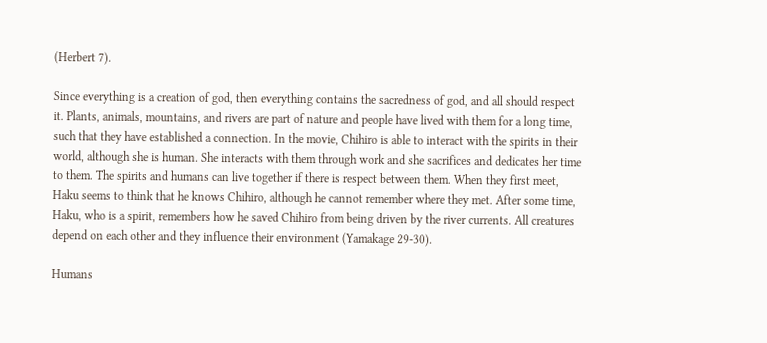(Herbert 7).

Since everything is a creation of god, then everything contains the sacredness of god, and all should respect it. Plants, animals, mountains, and rivers are part of nature and people have lived with them for a long time, such that they have established a connection. In the movie, Chihiro is able to interact with the spirits in their world, although she is human. She interacts with them through work and she sacrifices and dedicates her time to them. The spirits and humans can live together if there is respect between them. When they first meet, Haku seems to think that he knows Chihiro, although he cannot remember where they met. After some time, Haku, who is a spirit, remembers how he saved Chihiro from being driven by the river currents. All creatures depend on each other and they influence their environment (Yamakage 29-30).

Humans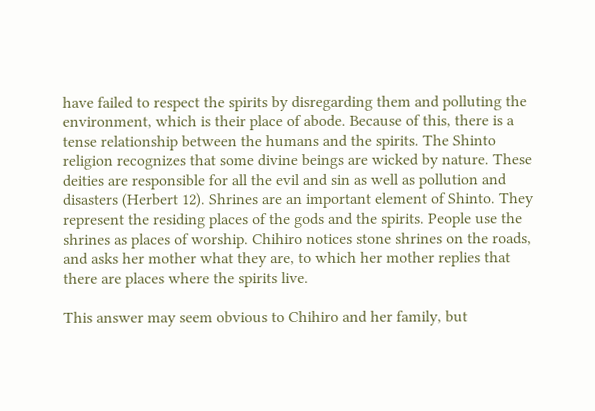have failed to respect the spirits by disregarding them and polluting the environment, which is their place of abode. Because of this, there is a tense relationship between the humans and the spirits. The Shinto religion recognizes that some divine beings are wicked by nature. These deities are responsible for all the evil and sin as well as pollution and disasters (Herbert 12). Shrines are an important element of Shinto. They represent the residing places of the gods and the spirits. People use the shrines as places of worship. Chihiro notices stone shrines on the roads, and asks her mother what they are, to which her mother replies that there are places where the spirits live.

This answer may seem obvious to Chihiro and her family, but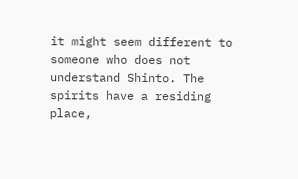it might seem different to someone who does not understand Shinto. The spirits have a residing place,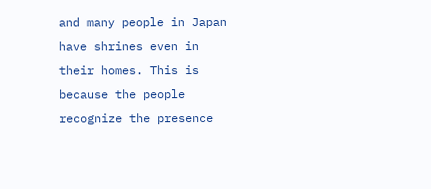and many people in Japan have shrines even in their homes. This is because the people recognize the presence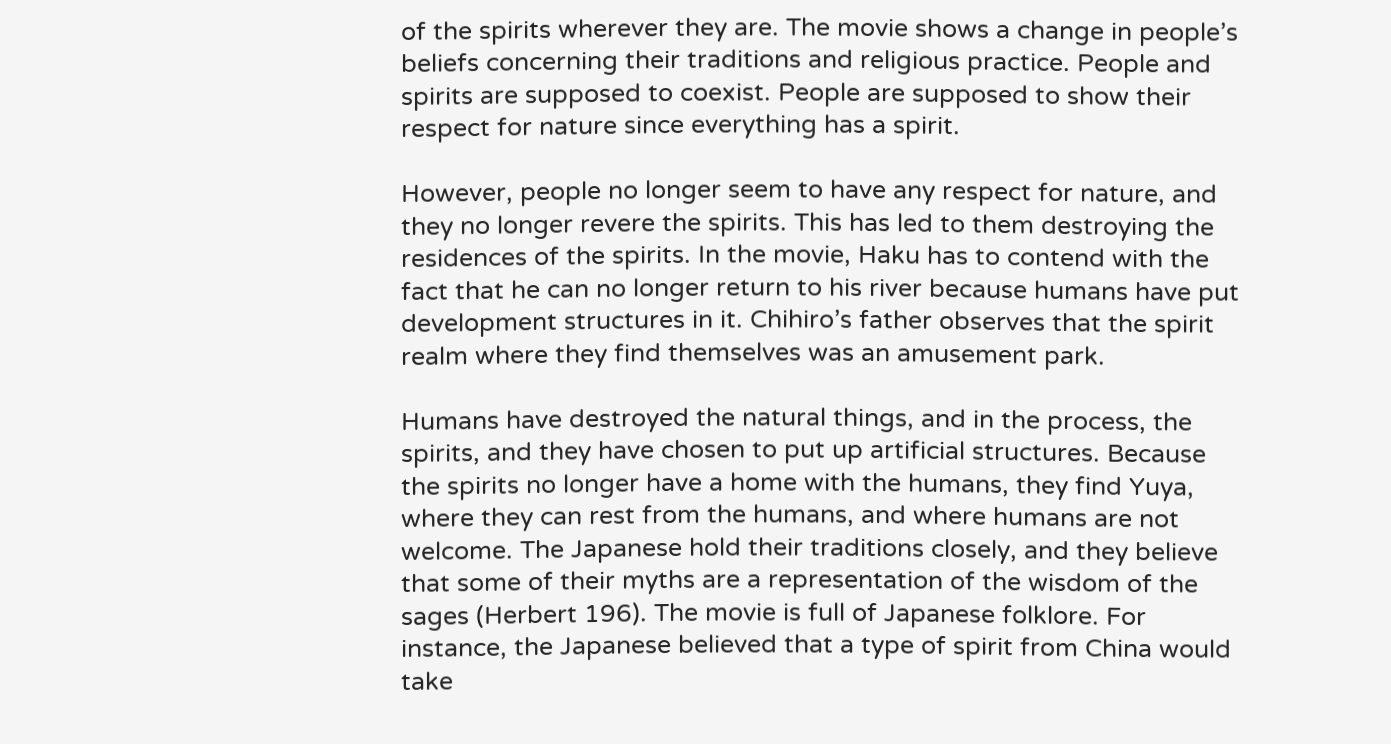of the spirits wherever they are. The movie shows a change in people’s beliefs concerning their traditions and religious practice. People and spirits are supposed to coexist. People are supposed to show their respect for nature since everything has a spirit.

However, people no longer seem to have any respect for nature, and they no longer revere the spirits. This has led to them destroying the residences of the spirits. In the movie, Haku has to contend with the fact that he can no longer return to his river because humans have put development structures in it. Chihiro’s father observes that the spirit realm where they find themselves was an amusement park.

Humans have destroyed the natural things, and in the process, the spirits, and they have chosen to put up artificial structures. Because the spirits no longer have a home with the humans, they find Yuya, where they can rest from the humans, and where humans are not welcome. The Japanese hold their traditions closely, and they believe that some of their myths are a representation of the wisdom of the sages (Herbert 196). The movie is full of Japanese folklore. For instance, the Japanese believed that a type of spirit from China would take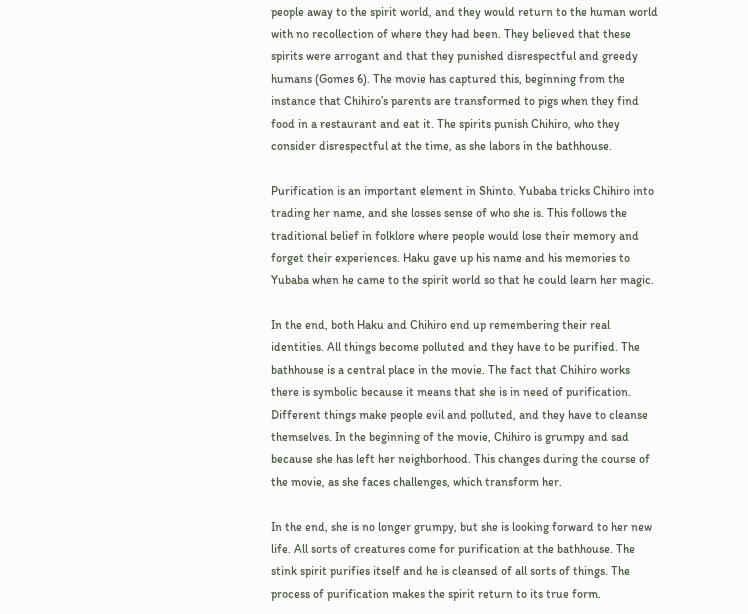people away to the spirit world, and they would return to the human world with no recollection of where they had been. They believed that these spirits were arrogant and that they punished disrespectful and greedy humans (Gomes 6). The movie has captured this, beginning from the instance that Chihiro’s parents are transformed to pigs when they find food in a restaurant and eat it. The spirits punish Chihiro, who they consider disrespectful at the time, as she labors in the bathhouse.

Purification is an important element in Shinto. Yubaba tricks Chihiro into trading her name, and she losses sense of who she is. This follows the traditional belief in folklore where people would lose their memory and forget their experiences. Haku gave up his name and his memories to Yubaba when he came to the spirit world so that he could learn her magic.

In the end, both Haku and Chihiro end up remembering their real identities. All things become polluted and they have to be purified. The bathhouse is a central place in the movie. The fact that Chihiro works there is symbolic because it means that she is in need of purification. Different things make people evil and polluted, and they have to cleanse themselves. In the beginning of the movie, Chihiro is grumpy and sad because she has left her neighborhood. This changes during the course of the movie, as she faces challenges, which transform her.

In the end, she is no longer grumpy, but she is looking forward to her new life. All sorts of creatures come for purification at the bathhouse. The stink spirit purifies itself and he is cleansed of all sorts of things. The process of purification makes the spirit return to its true form.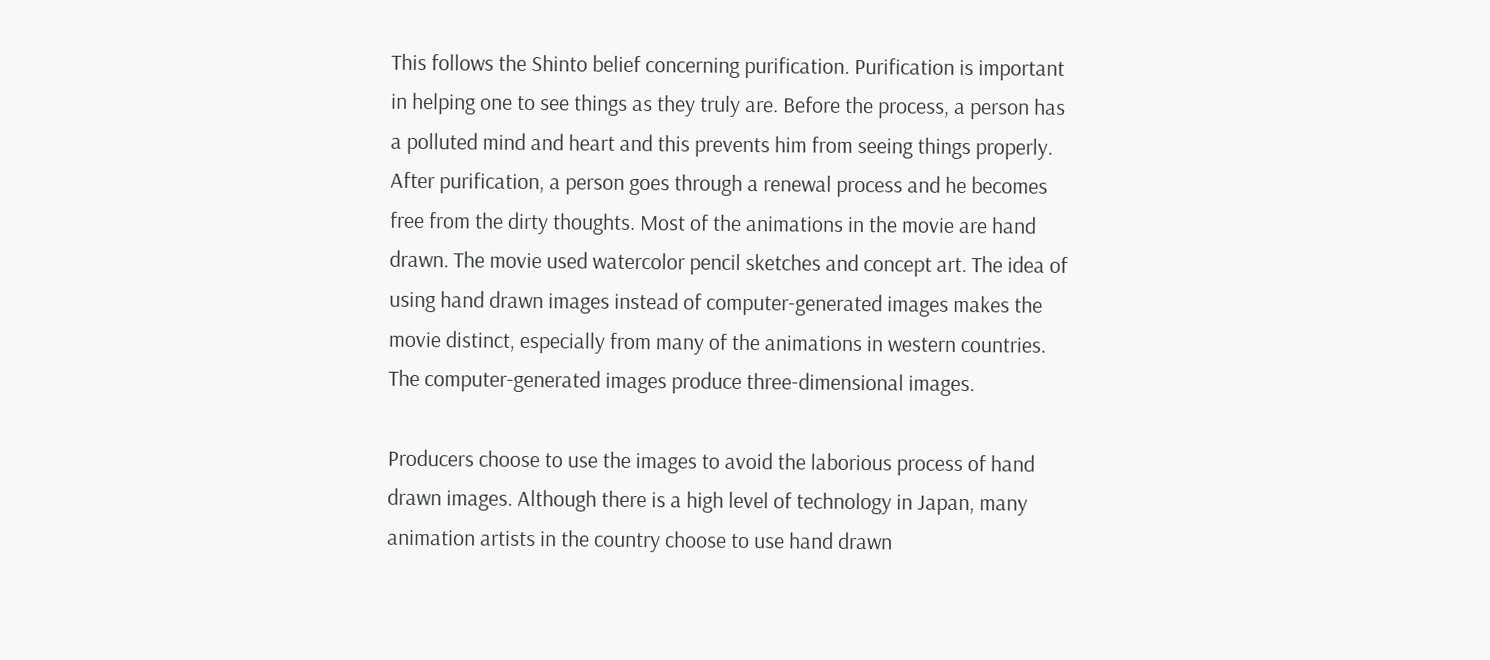This follows the Shinto belief concerning purification. Purification is important in helping one to see things as they truly are. Before the process, a person has a polluted mind and heart and this prevents him from seeing things properly. After purification, a person goes through a renewal process and he becomes free from the dirty thoughts. Most of the animations in the movie are hand drawn. The movie used watercolor pencil sketches and concept art. The idea of using hand drawn images instead of computer-generated images makes the movie distinct, especially from many of the animations in western countries. The computer-generated images produce three-dimensional images.

Producers choose to use the images to avoid the laborious process of hand drawn images. Although there is a high level of technology in Japan, many animation artists in the country choose to use hand drawn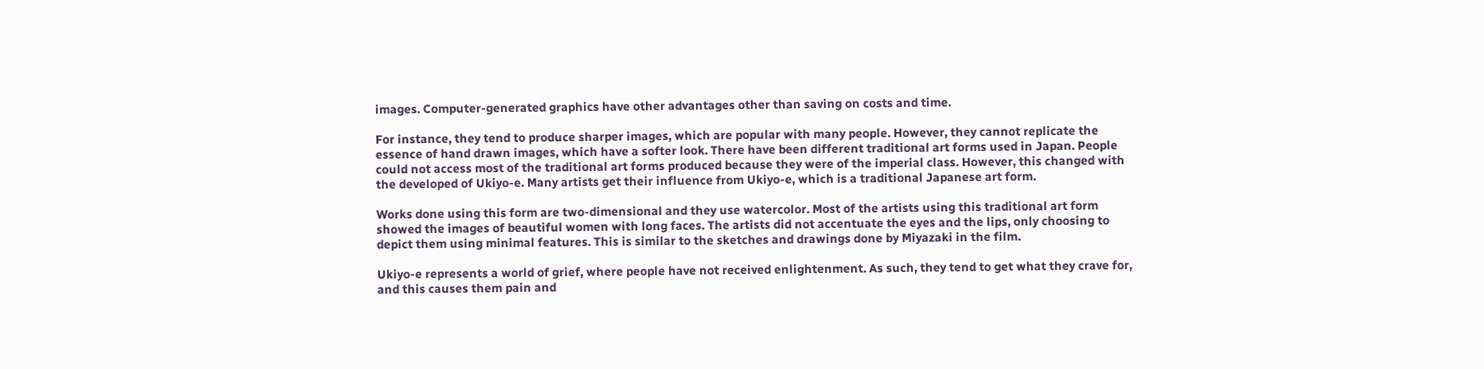images. Computer-generated graphics have other advantages other than saving on costs and time.

For instance, they tend to produce sharper images, which are popular with many people. However, they cannot replicate the essence of hand drawn images, which have a softer look. There have been different traditional art forms used in Japan. People could not access most of the traditional art forms produced because they were of the imperial class. However, this changed with the developed of Ukiyo-e. Many artists get their influence from Ukiyo-e, which is a traditional Japanese art form.

Works done using this form are two-dimensional and they use watercolor. Most of the artists using this traditional art form showed the images of beautiful women with long faces. The artists did not accentuate the eyes and the lips, only choosing to depict them using minimal features. This is similar to the sketches and drawings done by Miyazaki in the film.

Ukiyo-e represents a world of grief, where people have not received enlightenment. As such, they tend to get what they crave for, and this causes them pain and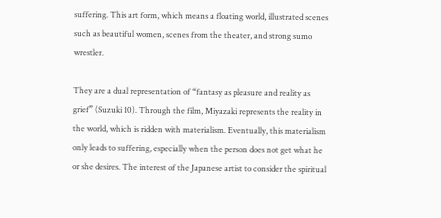suffering. This art form, which means a floating world, illustrated scenes such as beautiful women, scenes from the theater, and strong sumo wrestler.

They are a dual representation of “fantasy as pleasure and reality as grief” (Suzuki 10). Through the film, Miyazaki represents the reality in the world, which is ridden with materialism. Eventually, this materialism only leads to suffering, especially when the person does not get what he or she desires. The interest of the Japanese artist to consider the spiritual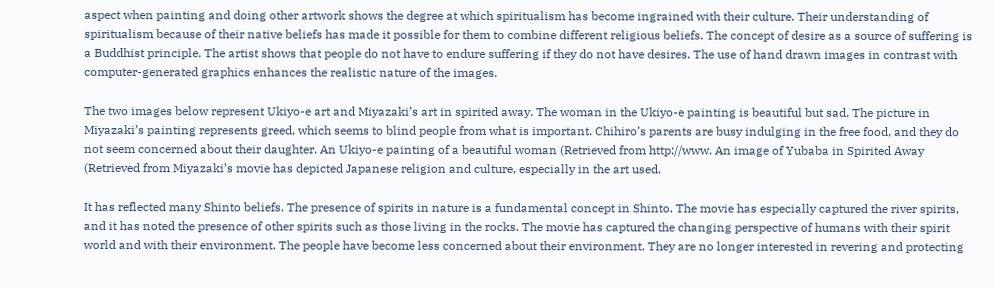aspect when painting and doing other artwork shows the degree at which spiritualism has become ingrained with their culture. Their understanding of spiritualism because of their native beliefs has made it possible for them to combine different religious beliefs. The concept of desire as a source of suffering is a Buddhist principle. The artist shows that people do not have to endure suffering if they do not have desires. The use of hand drawn images in contrast with computer-generated graphics enhances the realistic nature of the images.

The two images below represent Ukiyo-e art and Miyazaki’s art in spirited away. The woman in the Ukiyo-e painting is beautiful but sad. The picture in Miyazaki’s painting represents greed, which seems to blind people from what is important. Chihiro’s parents are busy indulging in the free food, and they do not seem concerned about their daughter. An Ukiyo-e painting of a beautiful woman (Retrieved from http://www. An image of Yubaba in Spirited Away (Retrieved from Miyazaki’s movie has depicted Japanese religion and culture, especially in the art used.

It has reflected many Shinto beliefs. The presence of spirits in nature is a fundamental concept in Shinto. The movie has especially captured the river spirits, and it has noted the presence of other spirits such as those living in the rocks. The movie has captured the changing perspective of humans with their spirit world and with their environment. The people have become less concerned about their environment. They are no longer interested in revering and protecting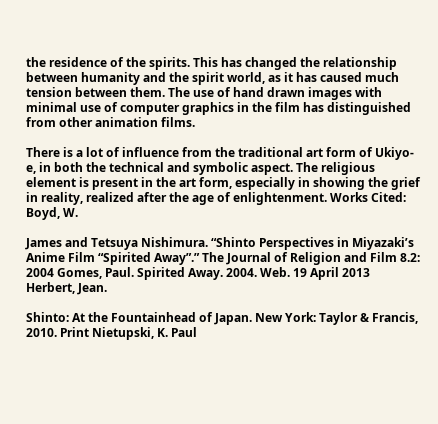the residence of the spirits. This has changed the relationship between humanity and the spirit world, as it has caused much tension between them. The use of hand drawn images with minimal use of computer graphics in the film has distinguished from other animation films.

There is a lot of influence from the traditional art form of Ukiyo-e, in both the technical and symbolic aspect. The religious element is present in the art form, especially in showing the grief in reality, realized after the age of enlightenment. Works Cited: Boyd, W.

James and Tetsuya Nishimura. “Shinto Perspectives in Miyazaki’s Anime Film “Spirited Away”.” The Journal of Religion and Film 8.2: 2004 Gomes, Paul. Spirited Away. 2004. Web. 19 April 2013 Herbert, Jean.

Shinto: At the Fountainhead of Japan. New York: Taylor & Francis, 2010. Print Nietupski, K. Paul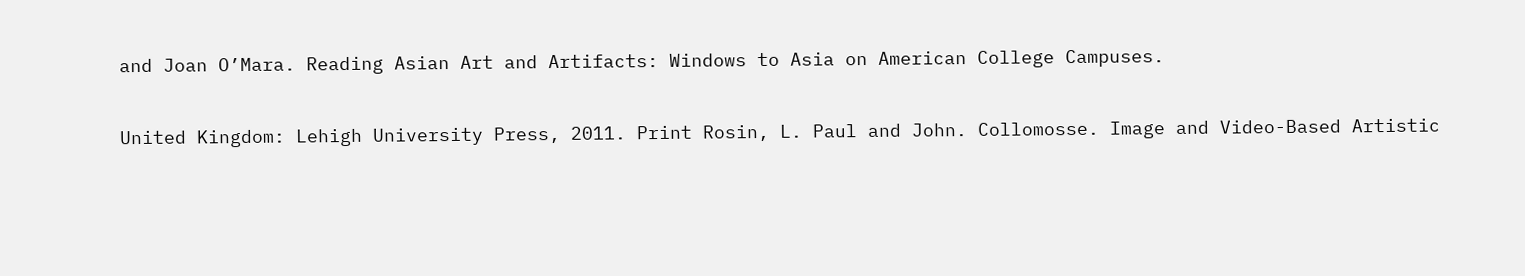and Joan O’Mara. Reading Asian Art and Artifacts: Windows to Asia on American College Campuses.

United Kingdom: Lehigh University Press, 2011. Print Rosin, L. Paul and John. Collomosse. Image and Video-Based Artistic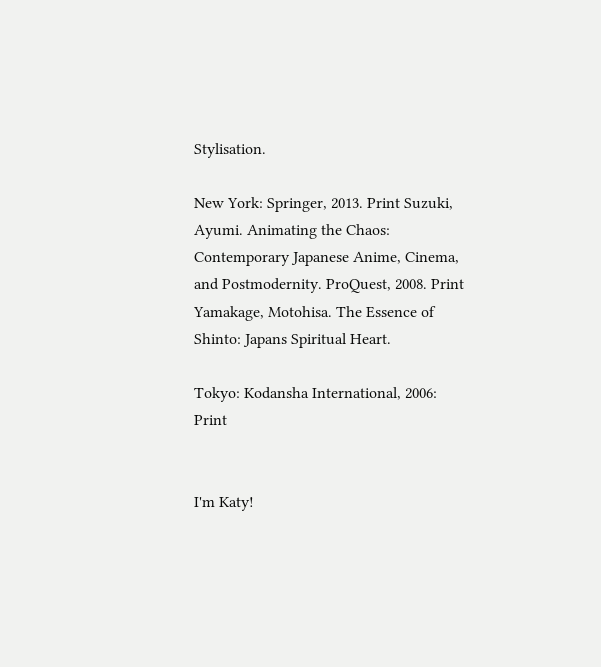Stylisation.

New York: Springer, 2013. Print Suzuki, Ayumi. Animating the Chaos: Contemporary Japanese Anime, Cinema, and Postmodernity. ProQuest, 2008. Print Yamakage, Motohisa. The Essence of Shinto: Japans Spiritual Heart.

Tokyo: Kodansha International, 2006: Print


I'm Katy!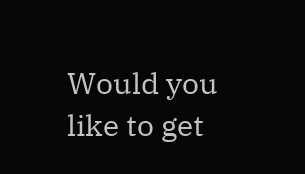Would you like to get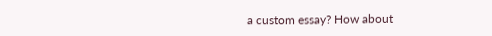a custom essay? How about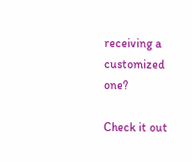receiving a customized one?

Check it out